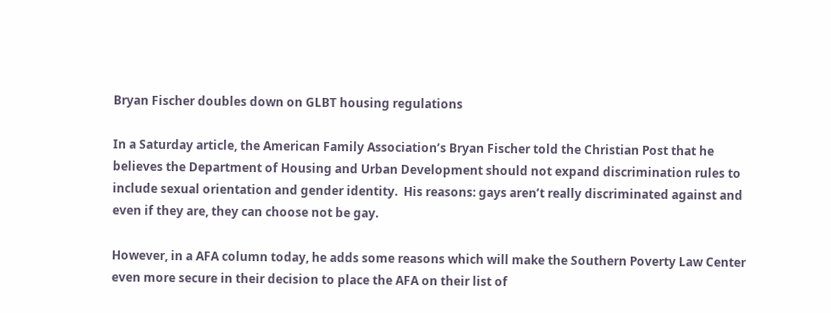Bryan Fischer doubles down on GLBT housing regulations

In a Saturday article, the American Family Association’s Bryan Fischer told the Christian Post that he believes the Department of Housing and Urban Development should not expand discrimination rules to include sexual orientation and gender identity.  His reasons: gays aren’t really discriminated against and even if they are, they can choose not be gay.

However, in a AFA column today, he adds some reasons which will make the Southern Poverty Law Center even more secure in their decision to place the AFA on their list of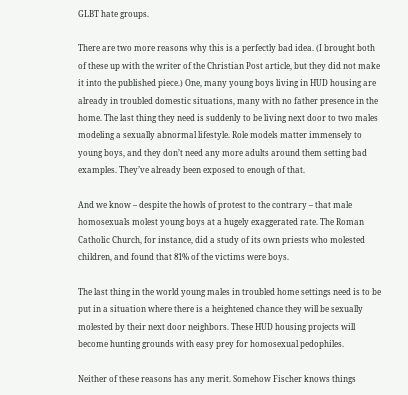GLBT hate groups.

There are two more reasons why this is a perfectly bad idea. (I brought both of these up with the writer of the Christian Post article, but they did not make it into the published piece.) One, many young boys living in HUD housing are already in troubled domestic situations, many with no father presence in the home. The last thing they need is suddenly to be living next door to two males modeling a sexually abnormal lifestyle. Role models matter immensely to young boys, and they don’t need any more adults around them setting bad examples. They’ve already been exposed to enough of that.

And we know – despite the howls of protest to the contrary – that male homosexuals molest young boys at a hugely exaggerated rate. The Roman Catholic Church, for instance, did a study of its own priests who molested children, and found that 81% of the victims were boys.

The last thing in the world young males in troubled home settings need is to be put in a situation where there is a heightened chance they will be sexually molested by their next door neighbors. These HUD housing projects will become hunting grounds with easy prey for homosexual pedophiles.

Neither of these reasons has any merit. Somehow Fischer knows things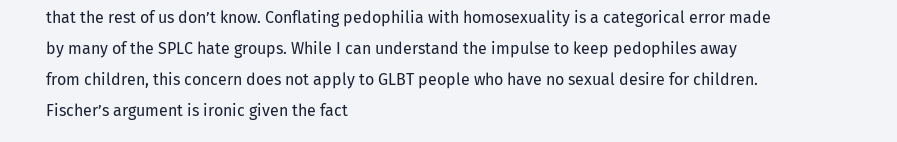that the rest of us don’t know. Conflating pedophilia with homosexuality is a categorical error made by many of the SPLC hate groups. While I can understand the impulse to keep pedophiles away from children, this concern does not apply to GLBT people who have no sexual desire for children. Fischer’s argument is ironic given the fact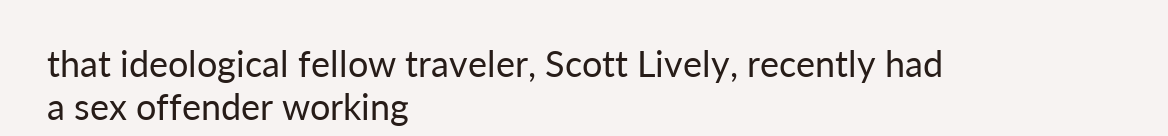that ideological fellow traveler, Scott Lively, recently had a sex offender working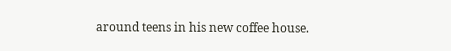around teens in his new coffee house.